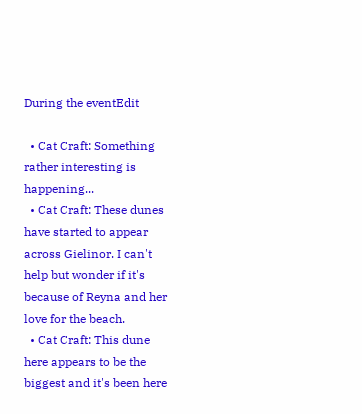During the eventEdit

  • Cat Craft: Something rather interesting is happening...
  • Cat Craft: These dunes have started to appear across Gielinor. I can't help but wonder if it's because of Reyna and her love for the beach.
  • Cat Craft: This dune here appears to be the biggest and it's been here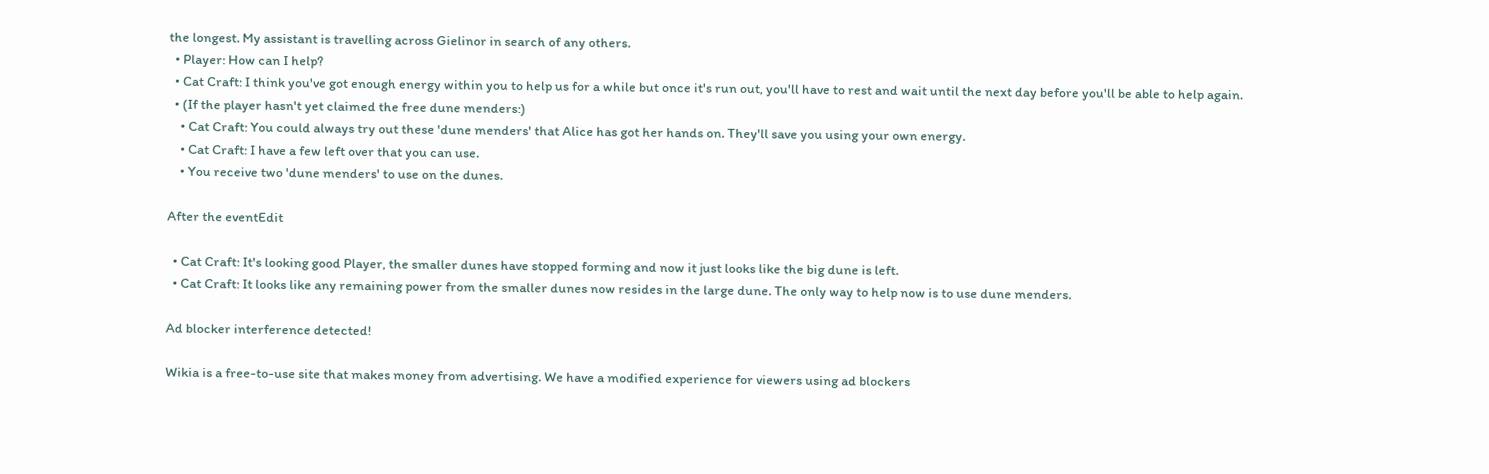the longest. My assistant is travelling across Gielinor in search of any others.
  • Player: How can I help?
  • Cat Craft: I think you've got enough energy within you to help us for a while but once it's run out, you'll have to rest and wait until the next day before you'll be able to help again.
  • (If the player hasn't yet claimed the free dune menders:)
    • Cat Craft: You could always try out these 'dune menders' that Alice has got her hands on. They'll save you using your own energy.
    • Cat Craft: I have a few left over that you can use.
    • You receive two 'dune menders' to use on the dunes.

After the eventEdit

  • Cat Craft: It's looking good Player, the smaller dunes have stopped forming and now it just looks like the big dune is left.
  • Cat Craft: It looks like any remaining power from the smaller dunes now resides in the large dune. The only way to help now is to use dune menders.

Ad blocker interference detected!

Wikia is a free-to-use site that makes money from advertising. We have a modified experience for viewers using ad blockers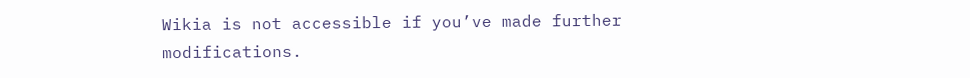Wikia is not accessible if you’ve made further modifications.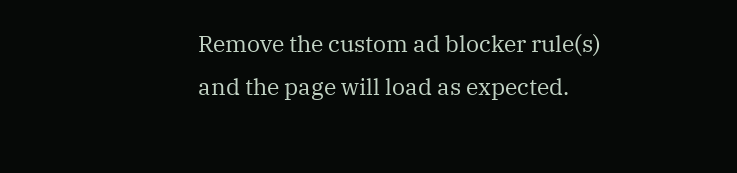Remove the custom ad blocker rule(s) and the page will load as expected.